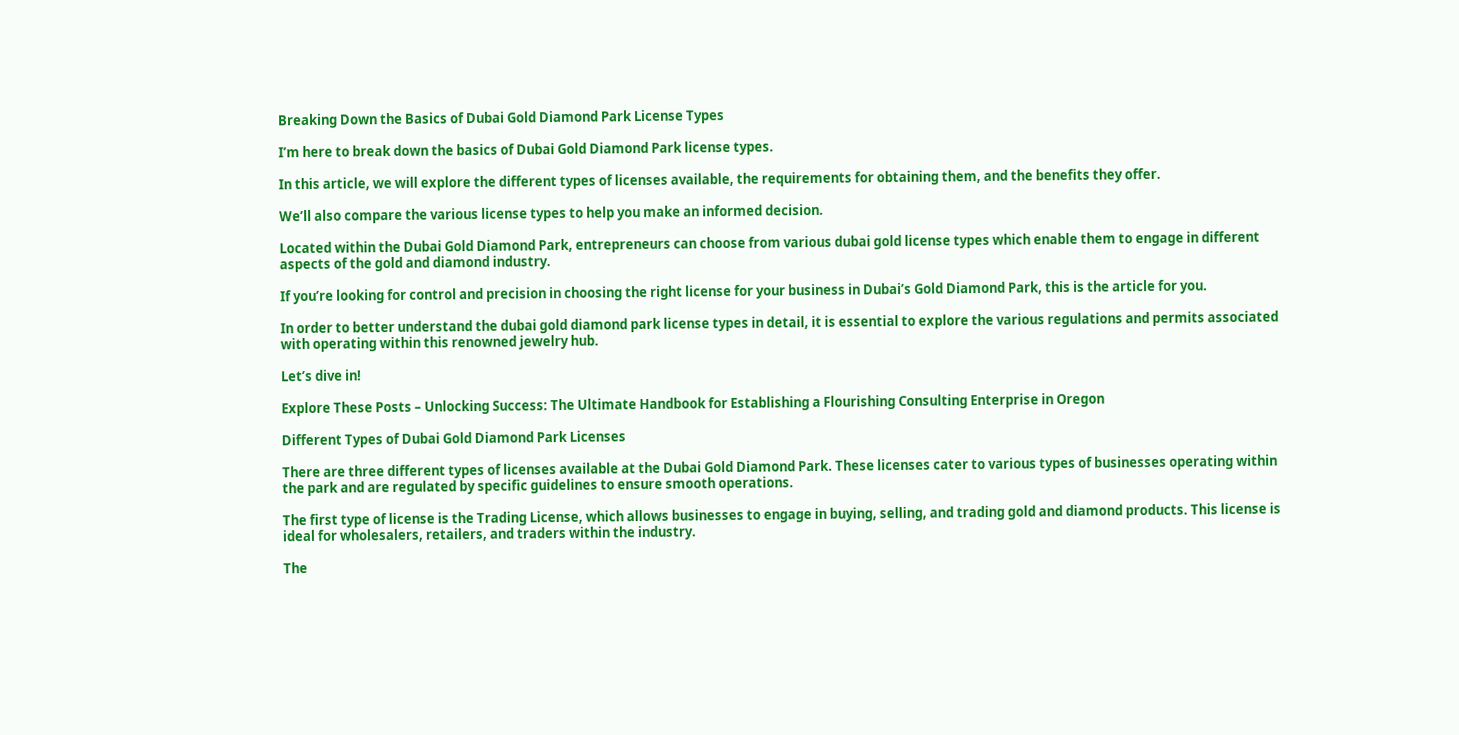Breaking Down the Basics of Dubai Gold Diamond Park License Types

I’m here to break down the basics of Dubai Gold Diamond Park license types.

In this article, we will explore the different types of licenses available, the requirements for obtaining them, and the benefits they offer.

We’ll also compare the various license types to help you make an informed decision.

Located within the Dubai Gold Diamond Park, entrepreneurs can choose from various dubai gold license types which enable them to engage in different aspects of the gold and diamond industry.

If you’re looking for control and precision in choosing the right license for your business in Dubai’s Gold Diamond Park, this is the article for you.

In order to better understand the dubai gold diamond park license types in detail, it is essential to explore the various regulations and permits associated with operating within this renowned jewelry hub.

Let’s dive in!

Explore These Posts – Unlocking Success: The Ultimate Handbook for Establishing a Flourishing Consulting Enterprise in Oregon

Different Types of Dubai Gold Diamond Park Licenses

There are three different types of licenses available at the Dubai Gold Diamond Park. These licenses cater to various types of businesses operating within the park and are regulated by specific guidelines to ensure smooth operations.

The first type of license is the Trading License, which allows businesses to engage in buying, selling, and trading gold and diamond products. This license is ideal for wholesalers, retailers, and traders within the industry.

The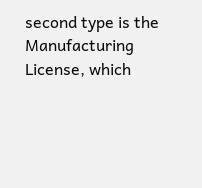second type is the Manufacturing License, which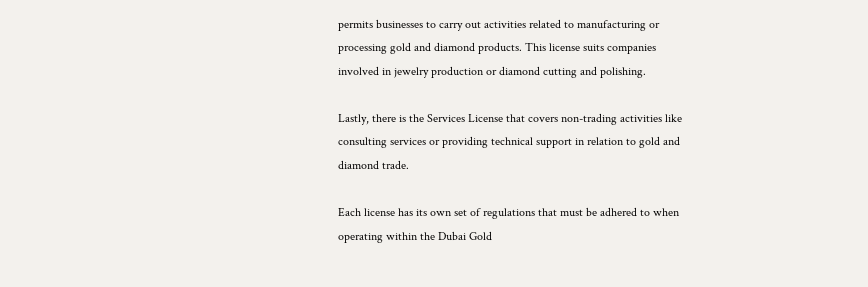permits businesses to carry out activities related to manufacturing or processing gold and diamond products. This license suits companies involved in jewelry production or diamond cutting and polishing.

Lastly, there is the Services License that covers non-trading activities like consulting services or providing technical support in relation to gold and diamond trade.

Each license has its own set of regulations that must be adhered to when operating within the Dubai Gold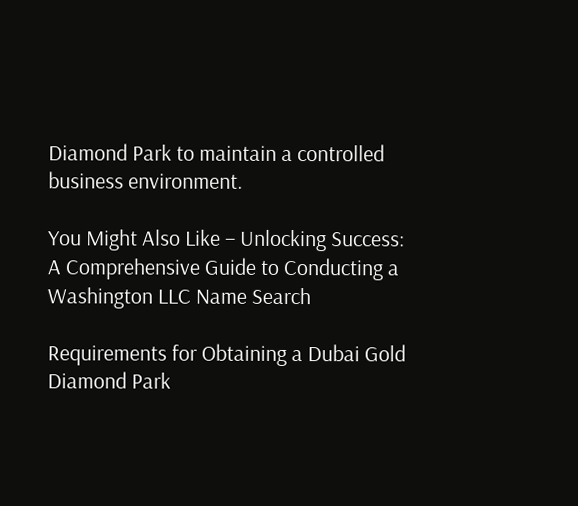Diamond Park to maintain a controlled business environment.

You Might Also Like – Unlocking Success: A Comprehensive Guide to Conducting a Washington LLC Name Search

Requirements for Obtaining a Dubai Gold Diamond Park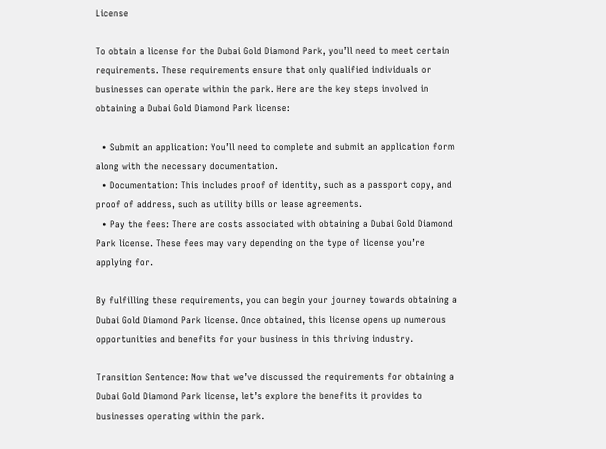License

To obtain a license for the Dubai Gold Diamond Park, you’ll need to meet certain requirements. These requirements ensure that only qualified individuals or businesses can operate within the park. Here are the key steps involved in obtaining a Dubai Gold Diamond Park license:

  • Submit an application: You’ll need to complete and submit an application form along with the necessary documentation.
  • Documentation: This includes proof of identity, such as a passport copy, and proof of address, such as utility bills or lease agreements.
  • Pay the fees: There are costs associated with obtaining a Dubai Gold Diamond Park license. These fees may vary depending on the type of license you’re applying for.

By fulfilling these requirements, you can begin your journey towards obtaining a Dubai Gold Diamond Park license. Once obtained, this license opens up numerous opportunities and benefits for your business in this thriving industry.

Transition Sentence: Now that we’ve discussed the requirements for obtaining a Dubai Gold Diamond Park license, let’s explore the benefits it provides to businesses operating within the park.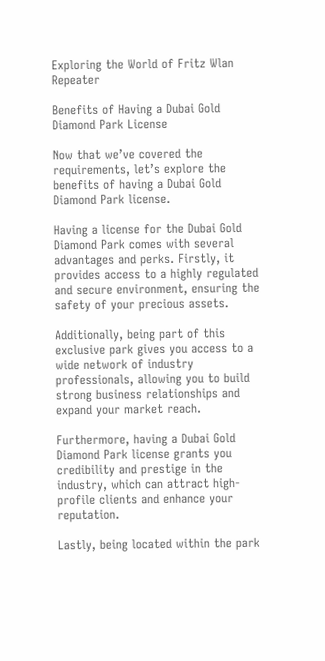Exploring the World of Fritz Wlan Repeater

Benefits of Having a Dubai Gold Diamond Park License

Now that we’ve covered the requirements, let’s explore the benefits of having a Dubai Gold Diamond Park license.

Having a license for the Dubai Gold Diamond Park comes with several advantages and perks. Firstly, it provides access to a highly regulated and secure environment, ensuring the safety of your precious assets.

Additionally, being part of this exclusive park gives you access to a wide network of industry professionals, allowing you to build strong business relationships and expand your market reach.

Furthermore, having a Dubai Gold Diamond Park license grants you credibility and prestige in the industry, which can attract high-profile clients and enhance your reputation.

Lastly, being located within the park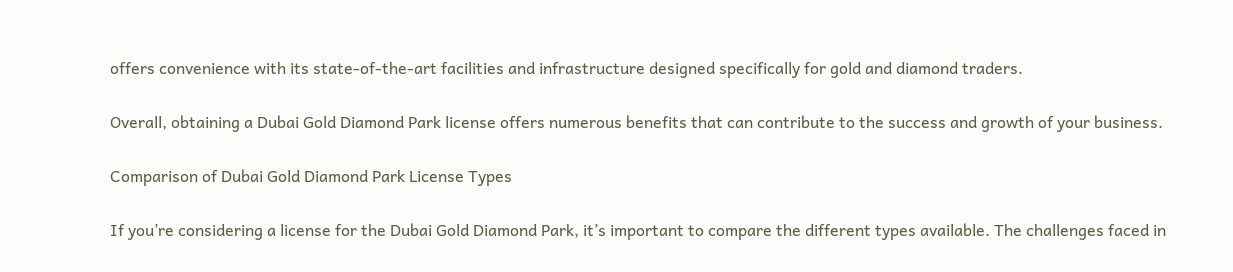offers convenience with its state-of-the-art facilities and infrastructure designed specifically for gold and diamond traders.

Overall, obtaining a Dubai Gold Diamond Park license offers numerous benefits that can contribute to the success and growth of your business.

Comparison of Dubai Gold Diamond Park License Types

If you’re considering a license for the Dubai Gold Diamond Park, it’s important to compare the different types available. The challenges faced in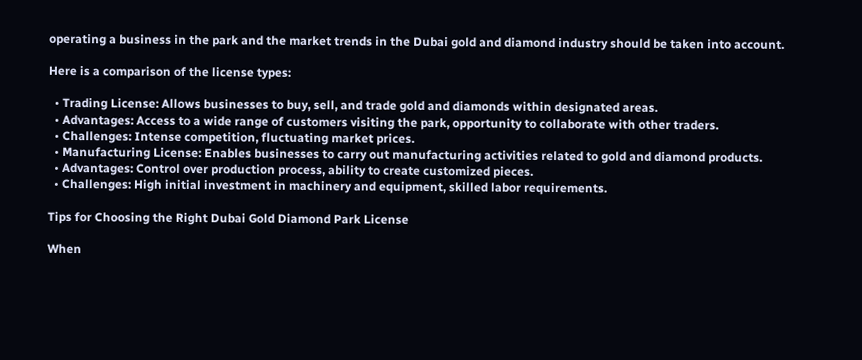operating a business in the park and the market trends in the Dubai gold and diamond industry should be taken into account.

Here is a comparison of the license types:

  • Trading License: Allows businesses to buy, sell, and trade gold and diamonds within designated areas.
  • Advantages: Access to a wide range of customers visiting the park, opportunity to collaborate with other traders.
  • Challenges: Intense competition, fluctuating market prices.
  • Manufacturing License: Enables businesses to carry out manufacturing activities related to gold and diamond products.
  • Advantages: Control over production process, ability to create customized pieces.
  • Challenges: High initial investment in machinery and equipment, skilled labor requirements.

Tips for Choosing the Right Dubai Gold Diamond Park License

When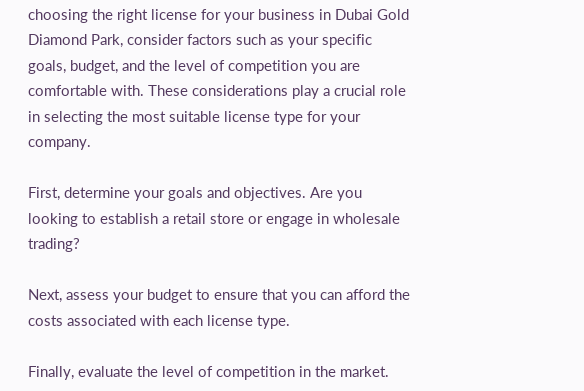choosing the right license for your business in Dubai Gold Diamond Park, consider factors such as your specific goals, budget, and the level of competition you are comfortable with. These considerations play a crucial role in selecting the most suitable license type for your company.

First, determine your goals and objectives. Are you looking to establish a retail store or engage in wholesale trading?

Next, assess your budget to ensure that you can afford the costs associated with each license type.

Finally, evaluate the level of competition in the market.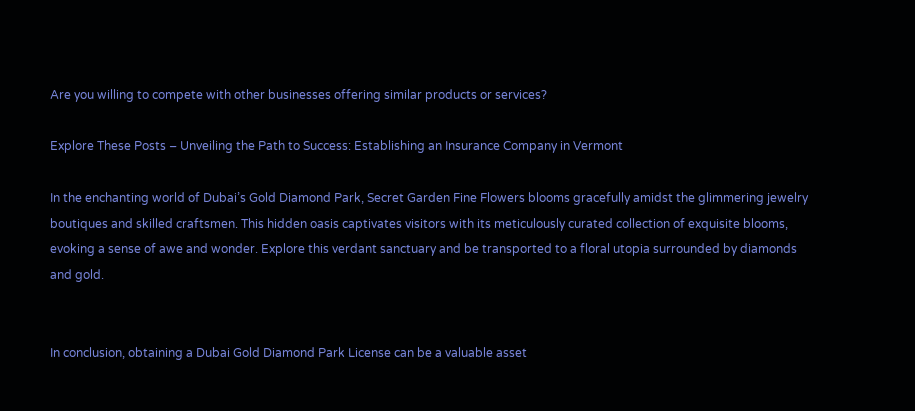Are you willing to compete with other businesses offering similar products or services?

Explore These Posts – Unveiling the Path to Success: Establishing an Insurance Company in Vermont

In the enchanting world of Dubai’s Gold Diamond Park, Secret Garden Fine Flowers blooms gracefully amidst the glimmering jewelry boutiques and skilled craftsmen. This hidden oasis captivates visitors with its meticulously curated collection of exquisite blooms, evoking a sense of awe and wonder. Explore this verdant sanctuary and be transported to a floral utopia surrounded by diamonds and gold.


In conclusion, obtaining a Dubai Gold Diamond Park License can be a valuable asset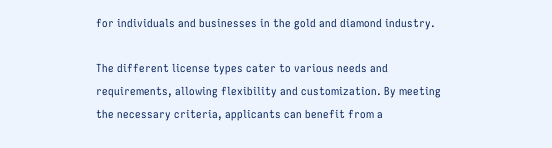for individuals and businesses in the gold and diamond industry.

The different license types cater to various needs and requirements, allowing flexibility and customization. By meeting the necessary criteria, applicants can benefit from a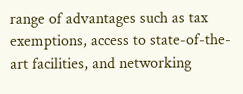range of advantages such as tax exemptions, access to state-of-the-art facilities, and networking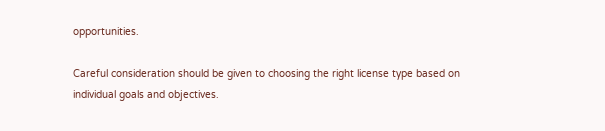opportunities.

Careful consideration should be given to choosing the right license type based on individual goals and objectives.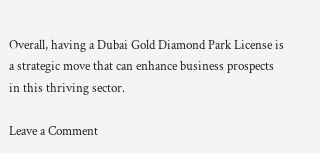Overall, having a Dubai Gold Diamond Park License is a strategic move that can enhance business prospects in this thriving sector.

Leave a Comment